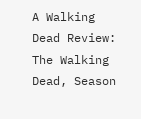A Walking Dead Review: The Walking Dead, Season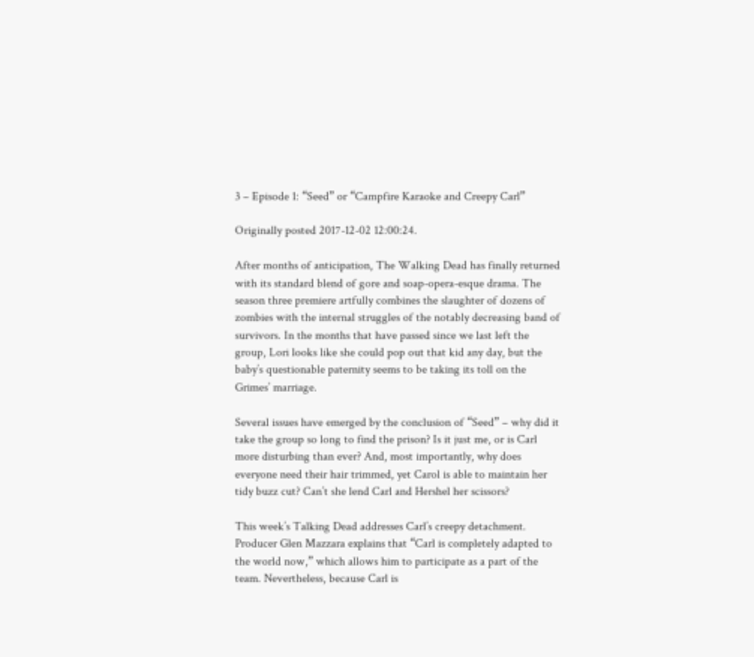3 – Episode 1: “Seed” or “Campfire Karaoke and Creepy Carl”

Originally posted 2017-12-02 12:00:24.

After months of anticipation, The Walking Dead has finally returned with its standard blend of gore and soap-opera-esque drama. The season three premiere artfully combines the slaughter of dozens of zombies with the internal struggles of the notably decreasing band of survivors. In the months that have passed since we last left the group, Lori looks like she could pop out that kid any day, but the baby’s questionable paternity seems to be taking its toll on the Grimes’ marriage.

Several issues have emerged by the conclusion of “Seed” – why did it take the group so long to find the prison? Is it just me, or is Carl more disturbing than ever? And, most importantly, why does everyone need their hair trimmed, yet Carol is able to maintain her tidy buzz cut? Can’t she lend Carl and Hershel her scissors?

This week’s Talking Dead addresses Carl’s creepy detachment. Producer Glen Mazzara explains that “Carl is completely adapted to the world now,” which allows him to participate as a part of the team. Nevertheless, because Carl is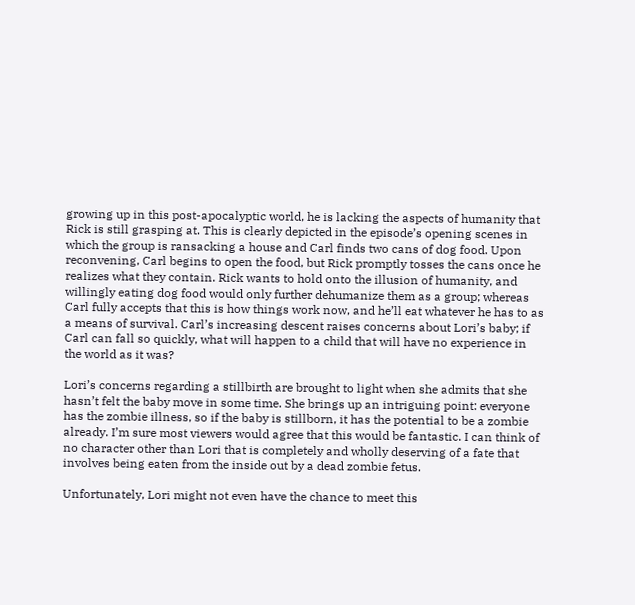growing up in this post-apocalyptic world, he is lacking the aspects of humanity that Rick is still grasping at. This is clearly depicted in the episode’s opening scenes in which the group is ransacking a house and Carl finds two cans of dog food. Upon reconvening, Carl begins to open the food, but Rick promptly tosses the cans once he realizes what they contain. Rick wants to hold onto the illusion of humanity, and willingly eating dog food would only further dehumanize them as a group; whereas Carl fully accepts that this is how things work now, and he’ll eat whatever he has to as a means of survival. Carl’s increasing descent raises concerns about Lori’s baby; if Carl can fall so quickly, what will happen to a child that will have no experience in the world as it was?

Lori’s concerns regarding a stillbirth are brought to light when she admits that she hasn’t felt the baby move in some time. She brings up an intriguing point: everyone has the zombie illness, so if the baby is stillborn, it has the potential to be a zombie already. I’m sure most viewers would agree that this would be fantastic. I can think of no character other than Lori that is completely and wholly deserving of a fate that involves being eaten from the inside out by a dead zombie fetus.

Unfortunately, Lori might not even have the chance to meet this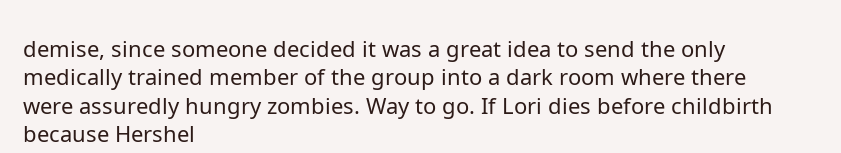demise, since someone decided it was a great idea to send the only medically trained member of the group into a dark room where there were assuredly hungry zombies. Way to go. If Lori dies before childbirth because Hershel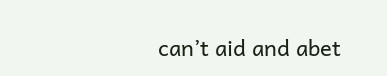can’t aid and abet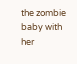the zombie baby with her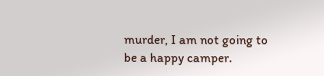murder, I am not going to be a happy camper.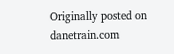Originally posted on danetrain.com